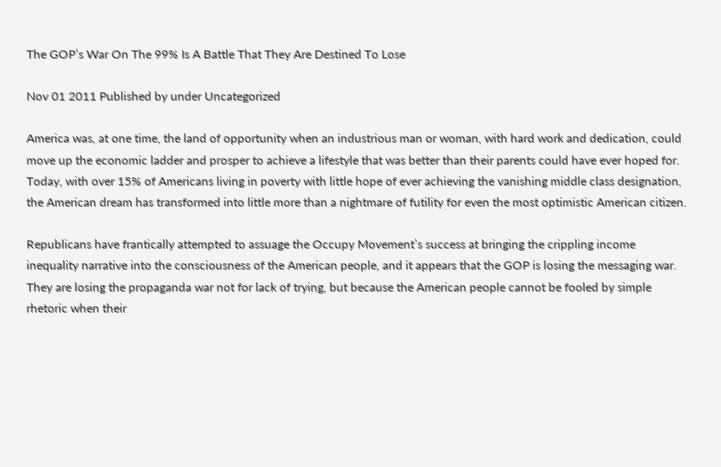The GOP’s War On The 99% Is A Battle That They Are Destined To Lose

Nov 01 2011 Published by under Uncategorized

America was, at one time, the land of opportunity when an industrious man or woman, with hard work and dedication, could move up the economic ladder and prosper to achieve a lifestyle that was better than their parents could have ever hoped for. Today, with over 15% of Americans living in poverty with little hope of ever achieving the vanishing middle class designation, the American dream has transformed into little more than a nightmare of futility for even the most optimistic American citizen.

Republicans have frantically attempted to assuage the Occupy Movement’s success at bringing the crippling income inequality narrative into the consciousness of the American people, and it appears that the GOP is losing the messaging war. They are losing the propaganda war not for lack of trying, but because the American people cannot be fooled by simple rhetoric when their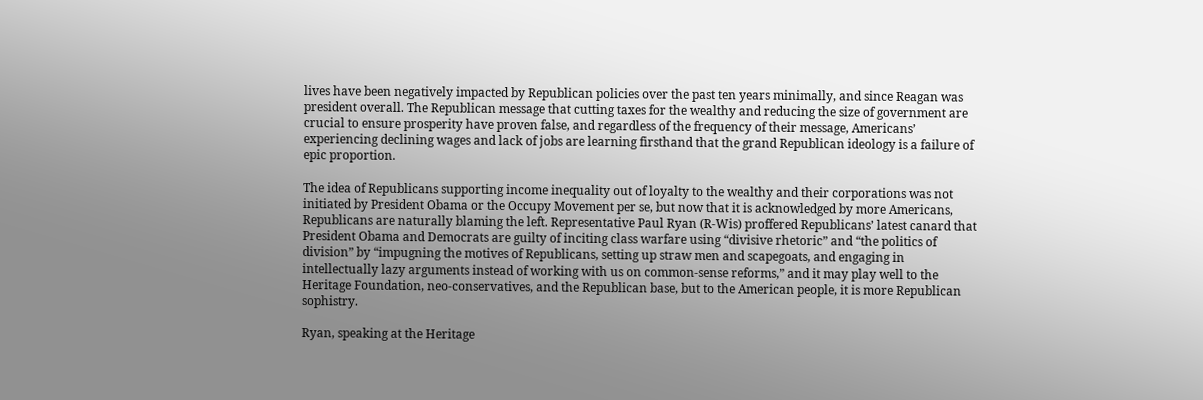lives have been negatively impacted by Republican policies over the past ten years minimally, and since Reagan was president overall. The Republican message that cutting taxes for the wealthy and reducing the size of government are crucial to ensure prosperity have proven false, and regardless of the frequency of their message, Americans’ experiencing declining wages and lack of jobs are learning firsthand that the grand Republican ideology is a failure of epic proportion.

The idea of Republicans supporting income inequality out of loyalty to the wealthy and their corporations was not initiated by President Obama or the Occupy Movement per se, but now that it is acknowledged by more Americans, Republicans are naturally blaming the left. Representative Paul Ryan (R-Wis) proffered Republicans’ latest canard that President Obama and Democrats are guilty of inciting class warfare using “divisive rhetoric” and “the politics of division” by “impugning the motives of Republicans, setting up straw men and scapegoats, and engaging in intellectually lazy arguments instead of working with us on common-sense reforms,” and it may play well to the Heritage Foundation, neo-conservatives, and the Republican base, but to the American people, it is more Republican sophistry.

Ryan, speaking at the Heritage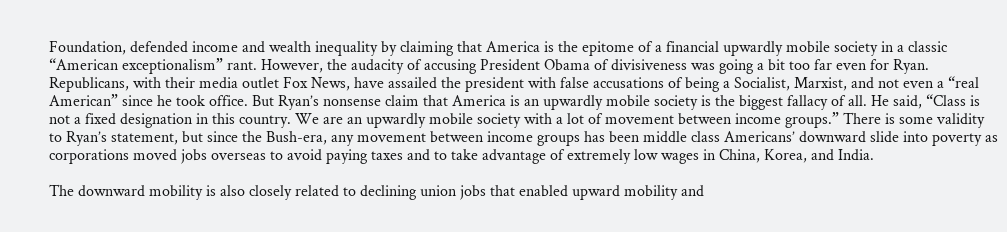Foundation, defended income and wealth inequality by claiming that America is the epitome of a financial upwardly mobile society in a classic “American exceptionalism” rant. However, the audacity of accusing President Obama of divisiveness was going a bit too far even for Ryan. Republicans, with their media outlet Fox News, have assailed the president with false accusations of being a Socialist, Marxist, and not even a “real American” since he took office. But Ryan’s nonsense claim that America is an upwardly mobile society is the biggest fallacy of all. He said, “Class is not a fixed designation in this country. We are an upwardly mobile society with a lot of movement between income groups.” There is some validity to Ryan’s statement, but since the Bush-era, any movement between income groups has been middle class Americans’ downward slide into poverty as corporations moved jobs overseas to avoid paying taxes and to take advantage of extremely low wages in China, Korea, and India.

The downward mobility is also closely related to declining union jobs that enabled upward mobility and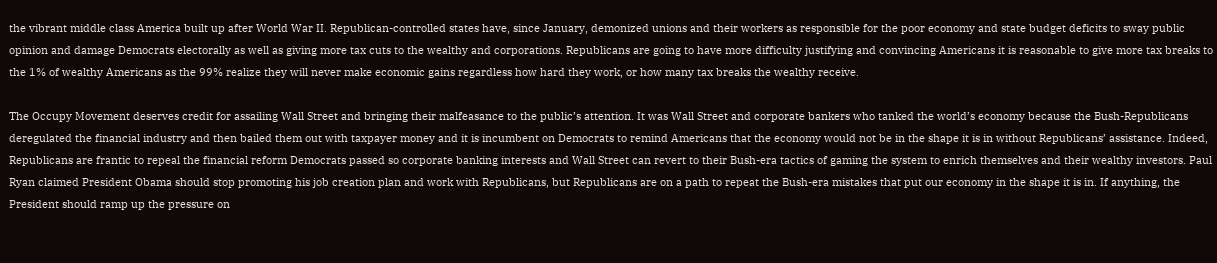the vibrant middle class America built up after World War II. Republican-controlled states have, since January, demonized unions and their workers as responsible for the poor economy and state budget deficits to sway public opinion and damage Democrats electorally as well as giving more tax cuts to the wealthy and corporations. Republicans are going to have more difficulty justifying and convincing Americans it is reasonable to give more tax breaks to the 1% of wealthy Americans as the 99% realize they will never make economic gains regardless how hard they work, or how many tax breaks the wealthy receive.

The Occupy Movement deserves credit for assailing Wall Street and bringing their malfeasance to the public’s attention. It was Wall Street and corporate bankers who tanked the world’s economy because the Bush-Republicans deregulated the financial industry and then bailed them out with taxpayer money and it is incumbent on Democrats to remind Americans that the economy would not be in the shape it is in without Republicans’ assistance. Indeed, Republicans are frantic to repeal the financial reform Democrats passed so corporate banking interests and Wall Street can revert to their Bush-era tactics of gaming the system to enrich themselves and their wealthy investors. Paul Ryan claimed President Obama should stop promoting his job creation plan and work with Republicans, but Republicans are on a path to repeat the Bush-era mistakes that put our economy in the shape it is in. If anything, the President should ramp up the pressure on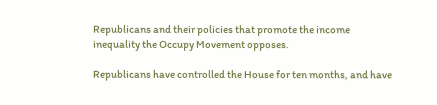Republicans and their policies that promote the income inequality the Occupy Movement opposes.

Republicans have controlled the House for ten months, and have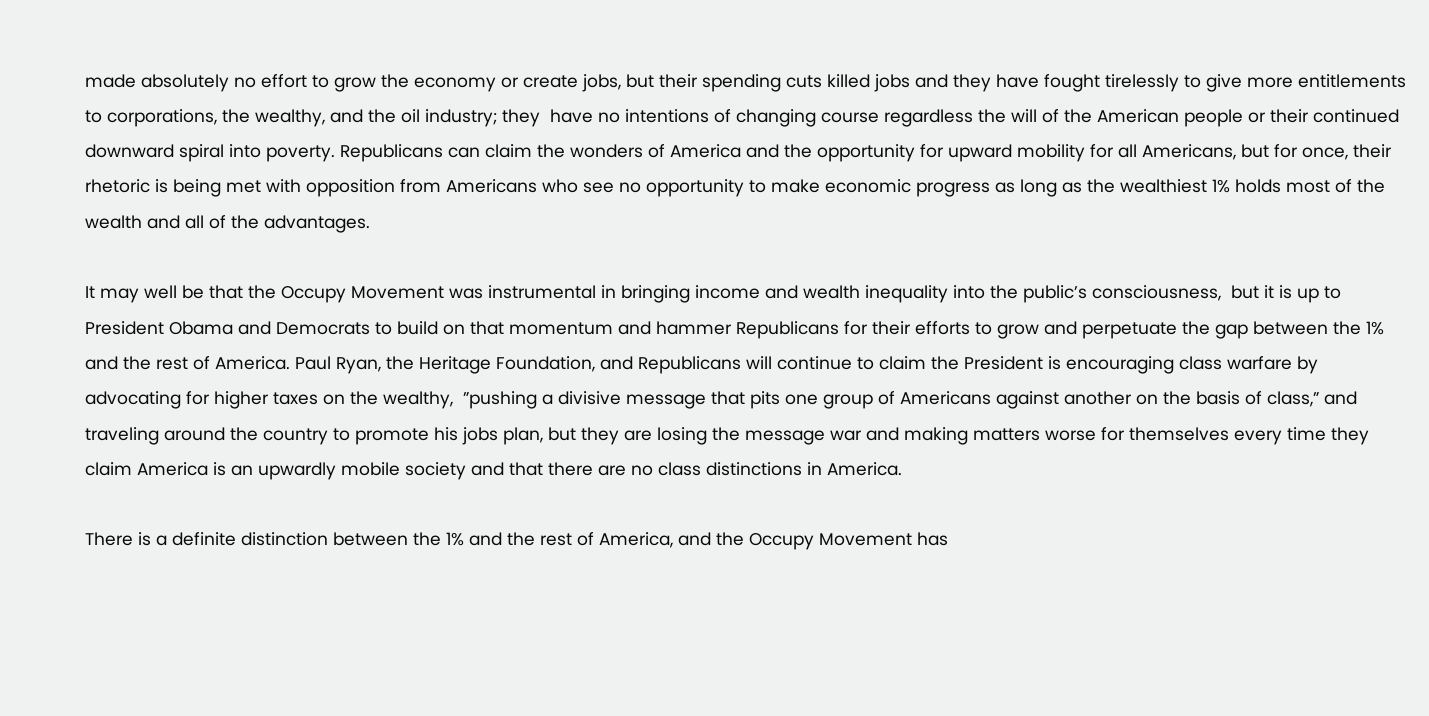made absolutely no effort to grow the economy or create jobs, but their spending cuts killed jobs and they have fought tirelessly to give more entitlements to corporations, the wealthy, and the oil industry; they  have no intentions of changing course regardless the will of the American people or their continued downward spiral into poverty. Republicans can claim the wonders of America and the opportunity for upward mobility for all Americans, but for once, their rhetoric is being met with opposition from Americans who see no opportunity to make economic progress as long as the wealthiest 1% holds most of the wealth and all of the advantages.

It may well be that the Occupy Movement was instrumental in bringing income and wealth inequality into the public’s consciousness,  but it is up to President Obama and Democrats to build on that momentum and hammer Republicans for their efforts to grow and perpetuate the gap between the 1% and the rest of America. Paul Ryan, the Heritage Foundation, and Republicans will continue to claim the President is encouraging class warfare by advocating for higher taxes on the wealthy,  ”pushing a divisive message that pits one group of Americans against another on the basis of class,” and traveling around the country to promote his jobs plan, but they are losing the message war and making matters worse for themselves every time they claim America is an upwardly mobile society and that there are no class distinctions in America.

There is a definite distinction between the 1% and the rest of America, and the Occupy Movement has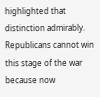highlighted that distinction admirably. Republicans cannot win this stage of the war because now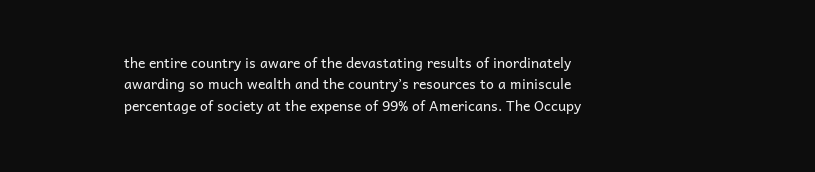the entire country is aware of the devastating results of inordinately awarding so much wealth and the country’s resources to a miniscule percentage of society at the expense of 99% of Americans. The Occupy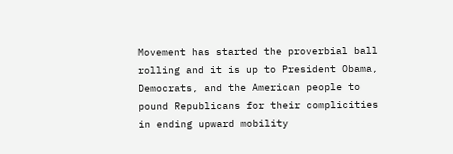Movement has started the proverbial ball rolling and it is up to President Obama, Democrats, and the American people to pound Republicans for their complicities in ending upward mobility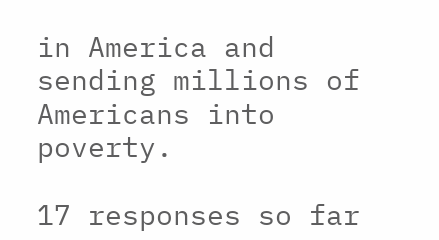in America and sending millions of Americans into poverty.

17 responses so far